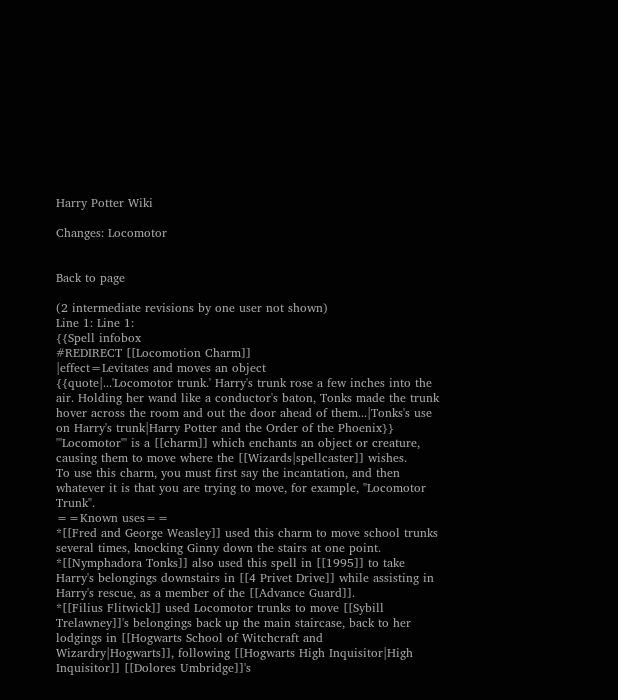Harry Potter Wiki

Changes: Locomotor


Back to page

(2 intermediate revisions by one user not shown)
Line 1: Line 1:
{{Spell infobox
#REDIRECT [[Locomotion Charm]]
|effect=Levitates and moves an object
{{quote|...'Locomotor trunk.' Harry's trunk rose a few inches into the air. Holding her wand like a conductor's baton, Tonks made the trunk hover across the room and out the door ahead of them...|Tonks's use on Harry's trunk|Harry Potter and the Order of the Phoenix}}
'''Locomotor''' is a [[charm]] which enchants an object or creature, causing them to move where the [[Wizards|spellcaster]] wishes.
To use this charm, you must first say the incantation, and then whatever it is that you are trying to move, for example, "Locomotor Trunk".
==Known uses==
*[[Fred and George Weasley]] used this charm to move school trunks several times, knocking Ginny down the stairs at one point.
*[[Nymphadora Tonks]] also used this spell in [[1995]] to take Harry's belongings downstairs in [[4 Privet Drive]] while assisting in Harry's rescue, as a member of the [[Advance Guard]].
*[[Filius Flitwick]] used Locomotor trunks to move [[Sybill Trelawney]]'s belongings back up the main staircase, back to her lodgings in [[Hogwarts School of Witchcraft and Wizardry|Hogwarts]], following [[Hogwarts High Inquisitor|High Inquisitor]] [[Dolores Umbridge]]'s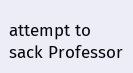attempt to sack Professor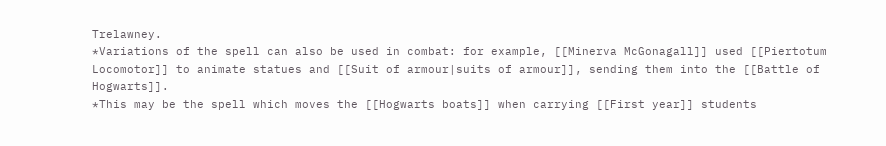Trelawney.
*Variations of the spell can also be used in combat: for example, [[Minerva McGonagall]] used [[Piertotum Locomotor]] to animate statues and [[Suit of armour|suits of armour]], sending them into the [[Battle of Hogwarts]].
*This may be the spell which moves the [[Hogwarts boats]] when carrying [[First year]] students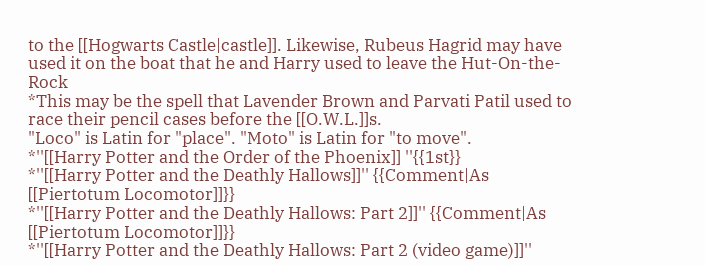to the [[Hogwarts Castle|castle]]. Likewise, Rubeus Hagrid may have used it on the boat that he and Harry used to leave the Hut-On-the-Rock
*This may be the spell that Lavender Brown and Parvati Patil used to race their pencil cases before the [[O.W.L.]]s.
"Loco" is Latin for "place". "Moto" is Latin for "to move".
*''[[Harry Potter and the Order of the Phoenix]] ''{{1st}}
*''[[Harry Potter and the Deathly Hallows]]'' {{Comment|As [[Piertotum Locomotor]]}}
*''[[Harry Potter and the Deathly Hallows: Part 2]]'' {{Comment|As [[Piertotum Locomotor]]}}
*''[[Harry Potter and the Deathly Hallows: Part 2 (video game)]]''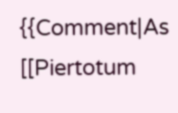{{Comment|As [[Piertotum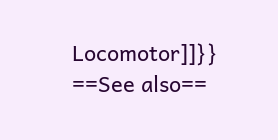Locomotor]]}}
==See also==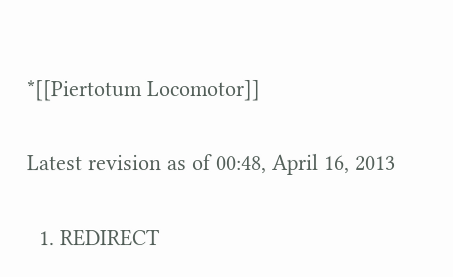*[[Piertotum Locomotor]]

Latest revision as of 00:48, April 16, 2013

  1. REDIRECT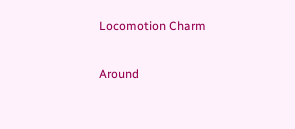Locomotion Charm

Around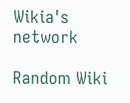Wikia's network

Random Wiki